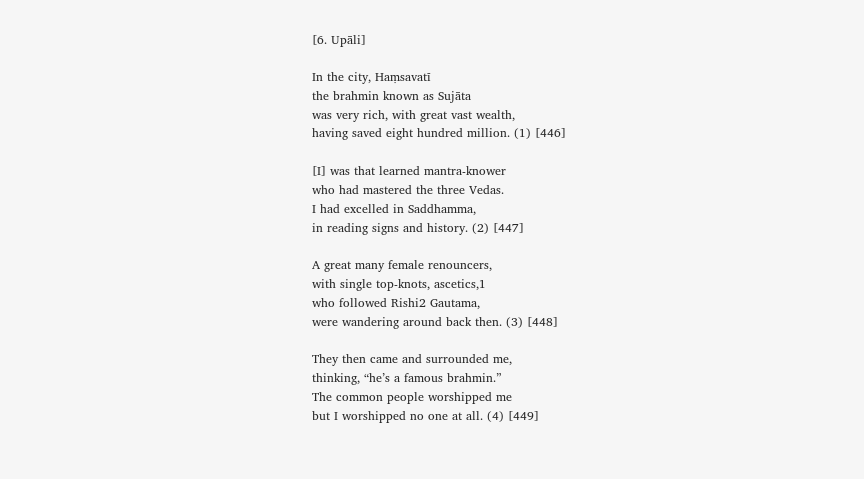[6. Upāli]

In the city, Haṃsavatī
the brahmin known as Sujāta
was very rich, with great vast wealth,
having saved eight hundred million. (1) [446]

[I] was that learned mantra-knower
who had mastered the three Vedas.
I had excelled in Saddhamma,
in reading signs and history. (2) [447]

A great many female renouncers,
with single top-knots, ascetics,1
who followed Rishi2 Gautama,
were wandering around back then. (3) [448]

They then came and surrounded me,
thinking, “he’s a famous brahmin.”
The common people worshipped me
but I worshipped no one at all. (4) [449]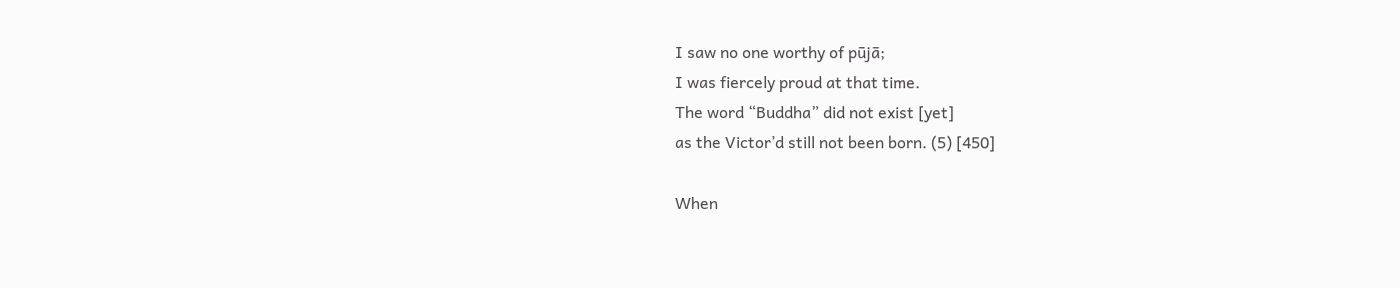I saw no one worthy of pūjā;
I was fiercely proud at that time.
The word “Buddha” did not exist [yet]
as the Victor’d still not been born. (5) [450]

When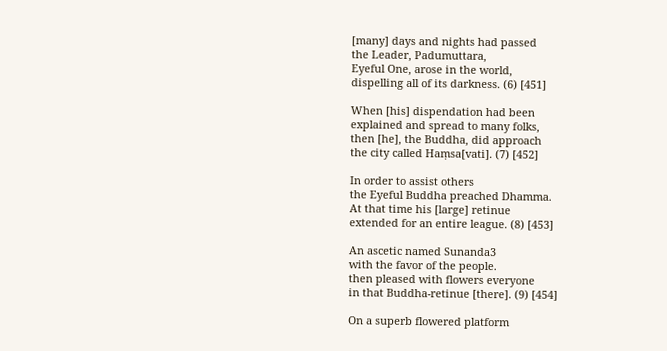[many] days and nights had passed
the Leader, Padumuttara,
Eyeful One, arose in the world,
dispelling all of its darkness. (6) [451]

When [his] dispendation had been
explained and spread to many folks,
then [he], the Buddha, did approach
the city called Haṃsa[vati]. (7) [452]

In order to assist others
the Eyeful Buddha preached Dhamma.
At that time his [large] retinue
extended for an entire league. (8) [453]

An ascetic named Sunanda3
with the favor of the people.
then pleased with flowers everyone
in that Buddha-retinue [there]. (9) [454]

On a superb flowered platform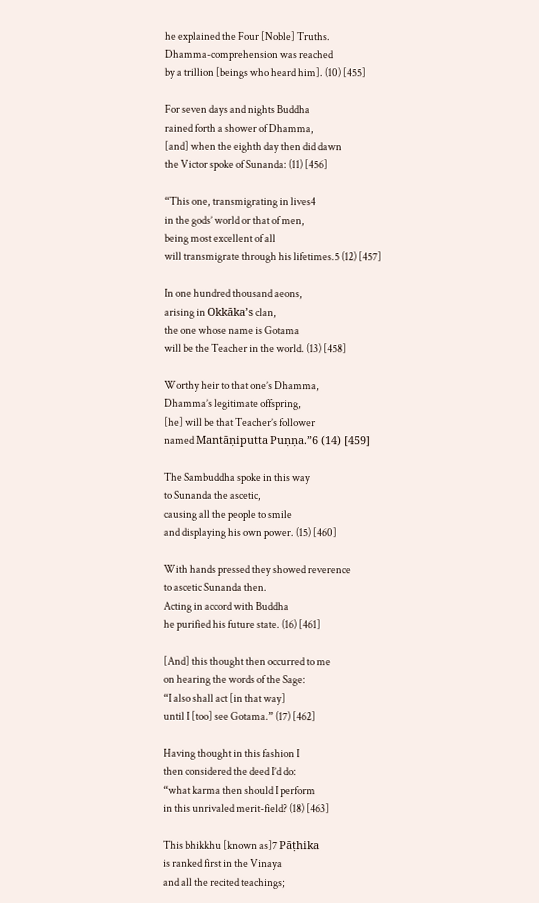he explained the Four [Noble] Truths.
Dhamma-comprehension was reached
by a trillion [beings who heard him]. (10) [455]

For seven days and nights Buddha
rained forth a shower of Dhamma,
[and] when the eighth day then did dawn
the Victor spoke of Sunanda: (11) [456]

“This one, transmigrating in lives4
in the gods’ world or that of men,
being most excellent of all
will transmigrate through his lifetimes.5 (12) [457]

In one hundred thousand aeons,
arising in Okkāka’s clan,
the one whose name is Gotama
will be the Teacher in the world. (13) [458]

Worthy heir to that one’s Dhamma,
Dhamma’s legitimate offspring,
[he] will be that Teacher’s follower
named Mantāṇiputta Puṇṇa.”6 (14) [459]

The Sambuddha spoke in this way
to Sunanda the ascetic,
causing all the people to smile
and displaying his own power. (15) [460]

With hands pressed they showed reverence
to ascetic Sunanda then.
Acting in accord with Buddha
he purified his future state. (16) [461]

[And] this thought then occurred to me
on hearing the words of the Sage:
“I also shall act [in that way]
until I [too] see Gotama.” (17) [462]

Having thought in this fashion I
then considered the deed I’d do:
“what karma then should I perform
in this unrivaled merit-field? (18) [463]

This bhikkhu [known as]7 Pāṭhika
is ranked first in the Vinaya
and all the recited teachings;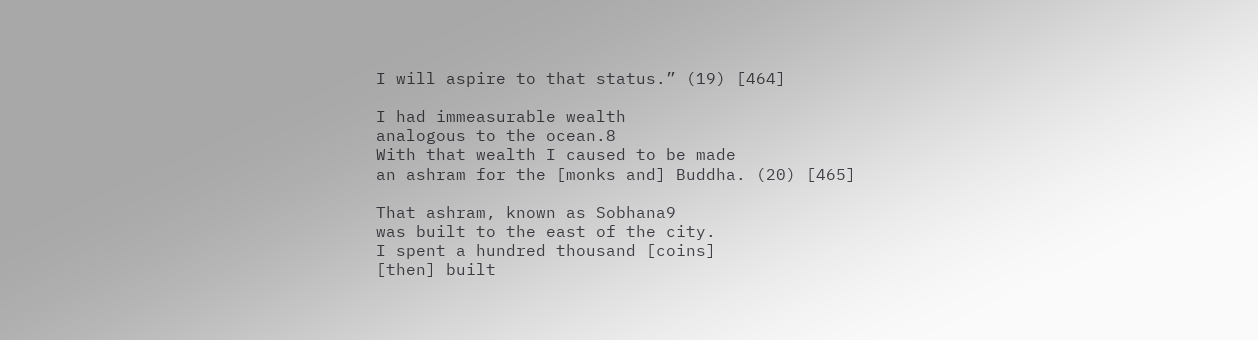I will aspire to that status.” (19) [464]

I had immeasurable wealth
analogous to the ocean.8
With that wealth I caused to be made
an ashram for the [monks and] Buddha. (20) [465]

That ashram, known as Sobhana9
was built to the east of the city.
I spent a hundred thousand [coins]
[then] built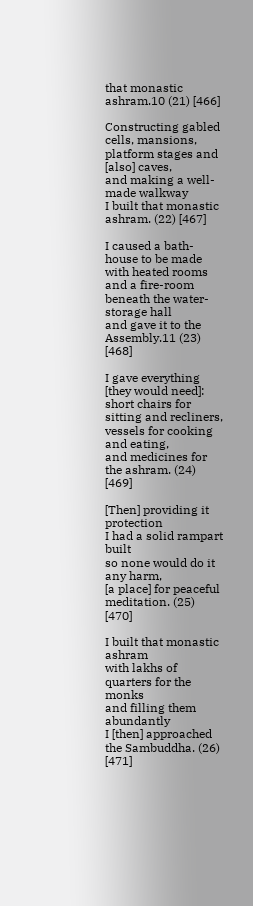that monastic ashram.10 (21) [466]

Constructing gabled cells, mansions,
platform stages and [also] caves,
and making a well-made walkway
I built that monastic ashram. (22) [467]

I caused a bath-house to be made
with heated rooms and a fire-room
beneath the water-storage hall
and gave it to the Assembly.11 (23) [468]

I gave everything [they would need]:
short chairs for sitting and recliners,
vessels for cooking and eating,
and medicines for the ashram. (24) [469]

[Then] providing it protection
I had a solid rampart built
so none would do it any harm,
[a place] for peaceful meditation. (25) [470]

I built that monastic ashram
with lakhs of quarters for the monks
and filling them abundantly
I [then] approached the Sambuddha. (26) [471]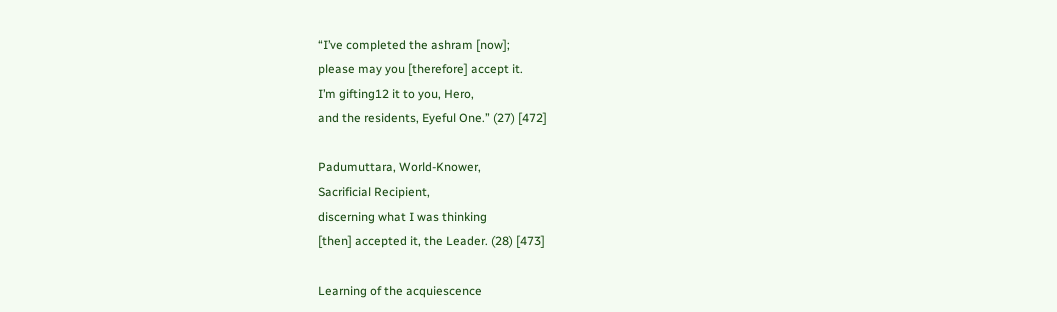“I’ve completed the ashram [now];
please may you [therefore] accept it.
I’m gifting12 it to you, Hero,
and the residents, Eyeful One.” (27) [472]

Padumuttara, World-Knower,
Sacrificial Recipient,
discerning what I was thinking
[then] accepted it, the Leader. (28) [473]

Learning of the acquiescence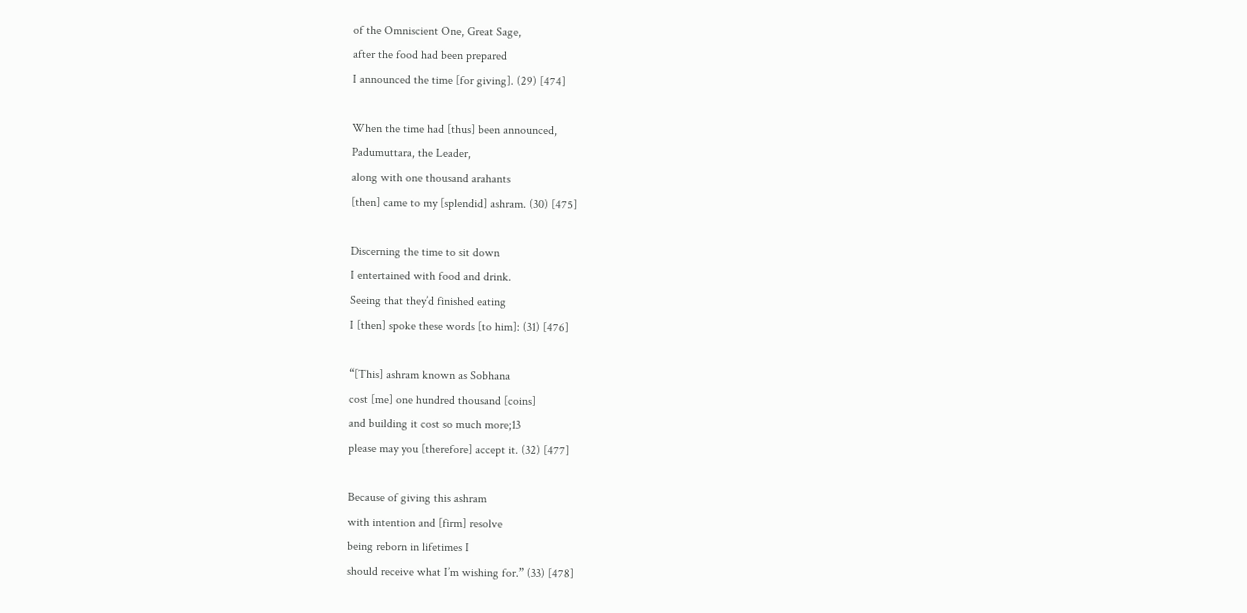of the Omniscient One, Great Sage,
after the food had been prepared
I announced the time [for giving]. (29) [474]

When the time had [thus] been announced,
Padumuttara, the Leader,
along with one thousand arahants
[then] came to my [splendid] ashram. (30) [475]

Discerning the time to sit down
I entertained with food and drink.
Seeing that they’d finished eating
I [then] spoke these words [to him]: (31) [476]

“[This] ashram known as Sobhana
cost [me] one hundred thousand [coins]
and building it cost so much more;13
please may you [therefore] accept it. (32) [477]

Because of giving this ashram
with intention and [firm] resolve
being reborn in lifetimes I
should receive what I’m wishing for.” (33) [478]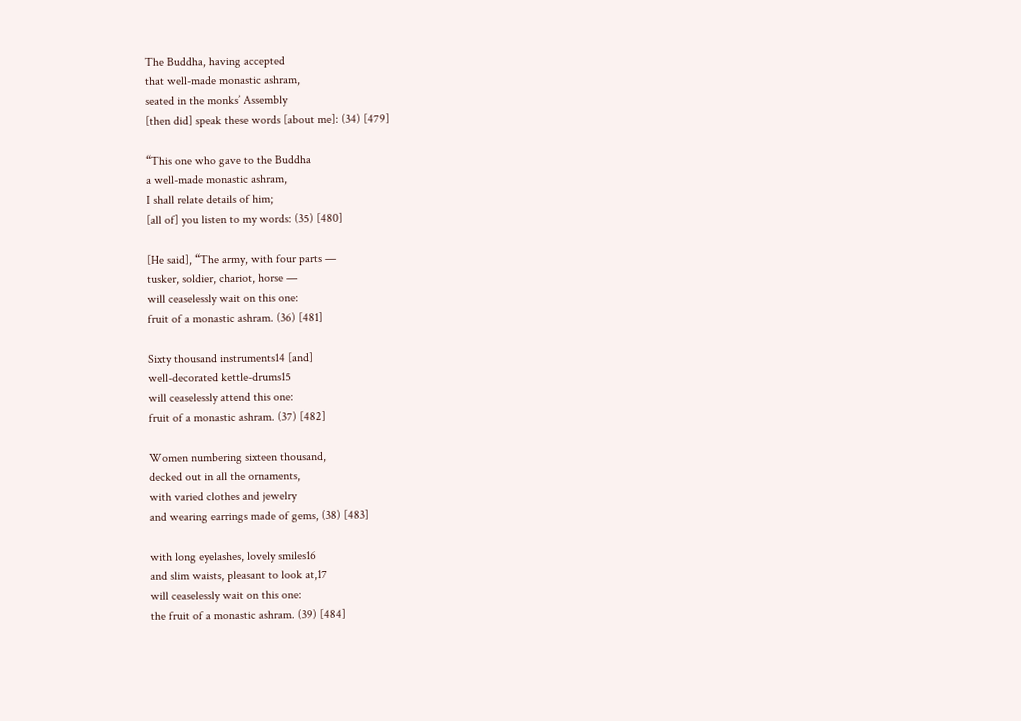The Buddha, having accepted
that well-made monastic ashram,
seated in the monks’ Assembly
[then did] speak these words [about me]: (34) [479]

“This one who gave to the Buddha
a well-made monastic ashram,
I shall relate details of him;
[all of] you listen to my words: (35) [480]

[He said], “The army, with four parts —
tusker, soldier, chariot, horse —
will ceaselessly wait on this one:
fruit of a monastic ashram. (36) [481]

Sixty thousand instruments14 [and]
well-decorated kettle-drums15
will ceaselessly attend this one:
fruit of a monastic ashram. (37) [482]

Women numbering sixteen thousand,
decked out in all the ornaments,
with varied clothes and jewelry
and wearing earrings made of gems, (38) [483]

with long eyelashes, lovely smiles16
and slim waists, pleasant to look at,17
will ceaselessly wait on this one:
the fruit of a monastic ashram. (39) [484]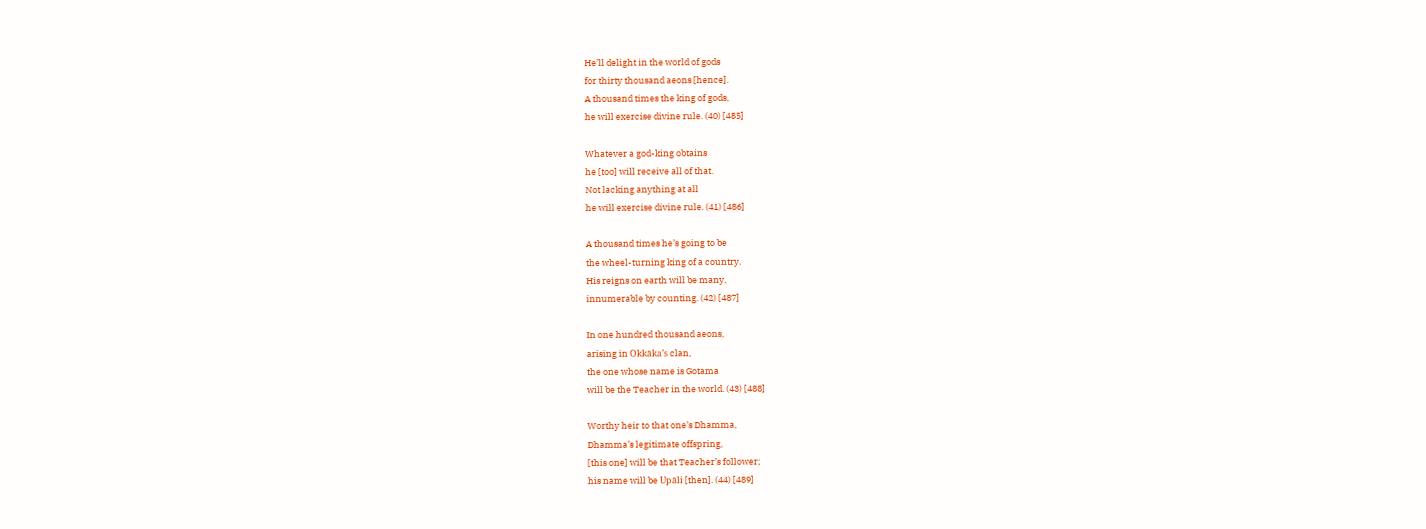He’ll delight in the world of gods
for thirty thousand aeons [hence].
A thousand times the king of gods,
he will exercise divine rule. (40) [485]

Whatever a god-king obtains
he [too] will receive all of that.
Not lacking anything at all
he will exercise divine rule. (41) [486]

A thousand times he’s going to be
the wheel-turning king of a country.
His reigns on earth will be many,
innumerable by counting. (42) [487]

In one hundred thousand aeons,
arising in Okkāka’s clan,
the one whose name is Gotama
will be the Teacher in the world. (43) [488]

Worthy heir to that one’s Dhamma,
Dhamma’s legitimate offspring,
[this one] will be that Teacher’s follower;
his name will be Upāli [then]. (44) [489]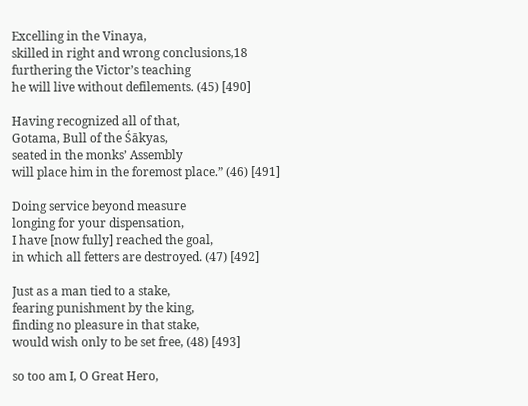Excelling in the Vinaya,
skilled in right and wrong conclusions,18
furthering the Victor’s teaching
he will live without defilements. (45) [490]

Having recognized all of that,
Gotama, Bull of the Śākyas,
seated in the monks’ Assembly
will place him in the foremost place.” (46) [491]

Doing service beyond measure
longing for your dispensation,
I have [now fully] reached the goal,
in which all fetters are destroyed. (47) [492]

Just as a man tied to a stake,
fearing punishment by the king,
finding no pleasure in that stake,
would wish only to be set free, (48) [493]

so too am I, O Great Hero,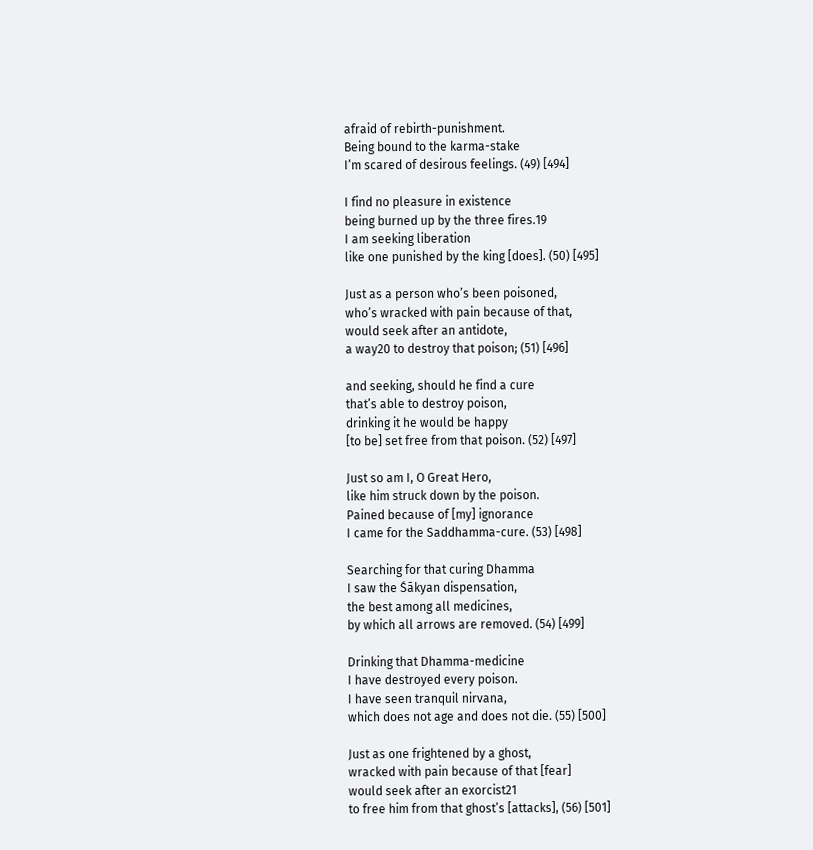afraid of rebirth-punishment.
Being bound to the karma-stake
I’m scared of desirous feelings. (49) [494]

I find no pleasure in existence
being burned up by the three fires.19
I am seeking liberation
like one punished by the king [does]. (50) [495]

Just as a person who’s been poisoned,
who’s wracked with pain because of that,
would seek after an antidote,
a way20 to destroy that poison; (51) [496]

and seeking, should he find a cure
that’s able to destroy poison,
drinking it he would be happy
[to be] set free from that poison. (52) [497]

Just so am I, O Great Hero,
like him struck down by the poison.
Pained because of [my] ignorance
I came for the Saddhamma-cure. (53) [498]

Searching for that curing Dhamma
I saw the Śākyan dispensation,
the best among all medicines,
by which all arrows are removed. (54) [499]

Drinking that Dhamma-medicine
I have destroyed every poison.
I have seen tranquil nirvana,
which does not age and does not die. (55) [500]

Just as one frightened by a ghost,
wracked with pain because of that [fear]
would seek after an exorcist21
to free him from that ghost’s [attacks], (56) [501]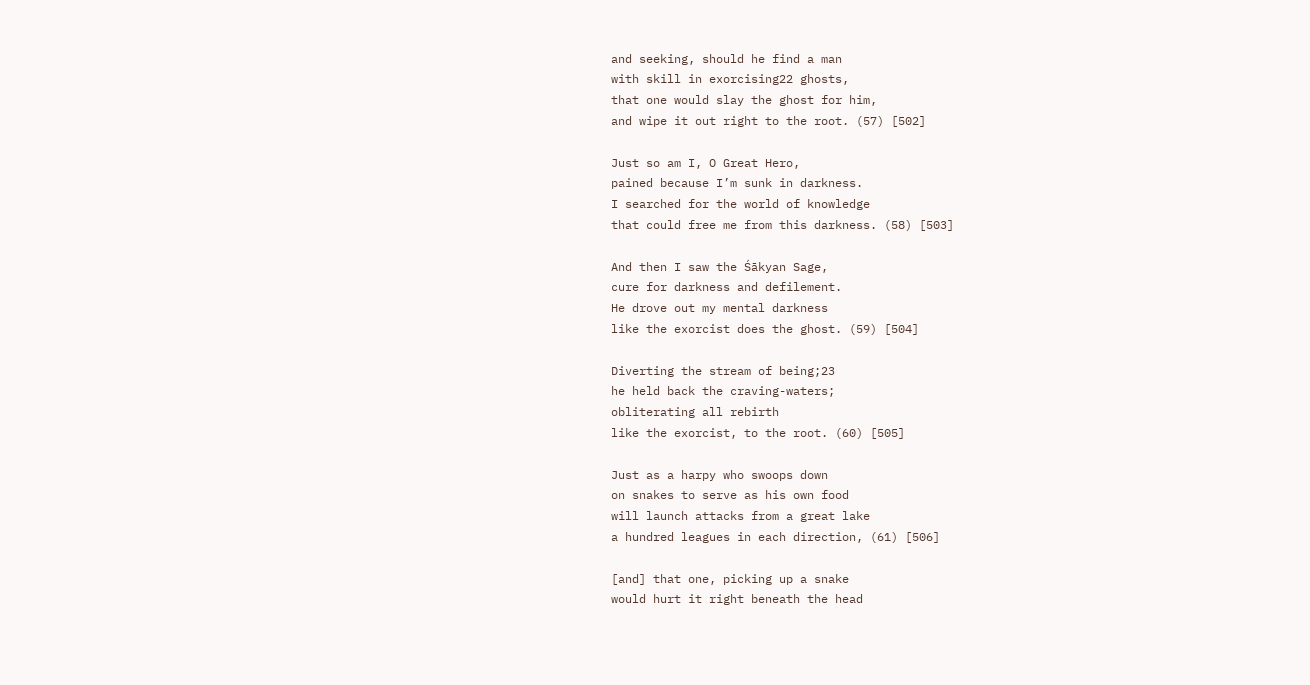and seeking, should he find a man
with skill in exorcising22 ghosts,
that one would slay the ghost for him,
and wipe it out right to the root. (57) [502]

Just so am I, O Great Hero,
pained because I’m sunk in darkness.
I searched for the world of knowledge
that could free me from this darkness. (58) [503]

And then I saw the Śākyan Sage,
cure for darkness and defilement.
He drove out my mental darkness
like the exorcist does the ghost. (59) [504]

Diverting the stream of being;23
he held back the craving-waters;
obliterating all rebirth
like the exorcist, to the root. (60) [505]

Just as a harpy who swoops down
on snakes to serve as his own food
will launch attacks from a great lake
a hundred leagues in each direction, (61) [506]

[and] that one, picking up a snake
would hurt it right beneath the head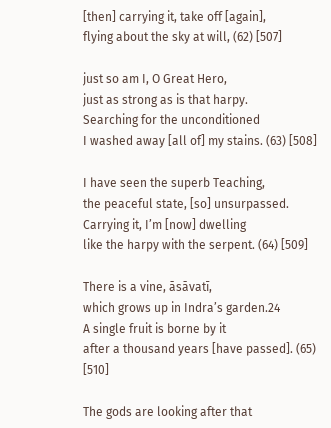[then] carrying it, take off [again],
flying about the sky at will, (62) [507]

just so am I, O Great Hero,
just as strong as is that harpy.
Searching for the unconditioned
I washed away [all of] my stains. (63) [508]

I have seen the superb Teaching,
the peaceful state, [so] unsurpassed.
Carrying it, I’m [now] dwelling
like the harpy with the serpent. (64) [509]

There is a vine, āsāvatī,
which grows up in Indra’s garden.24
A single fruit is borne by it
after a thousand years [have passed]. (65) [510]

The gods are looking after that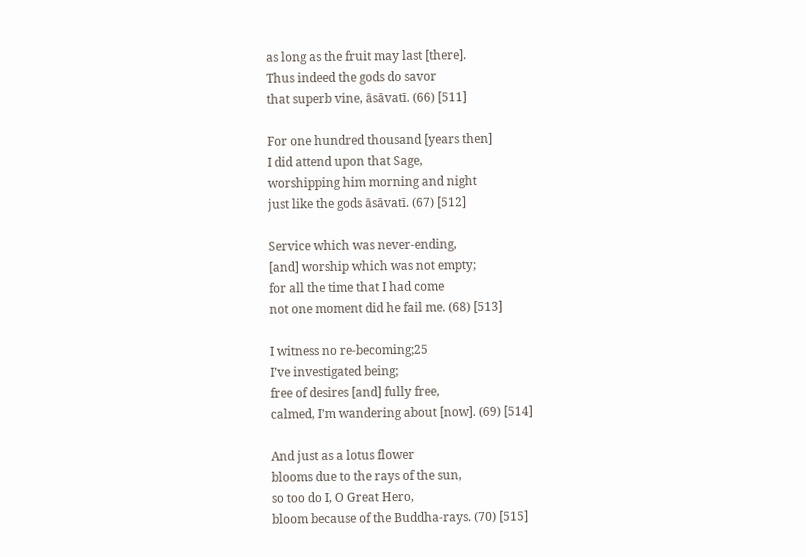as long as the fruit may last [there].
Thus indeed the gods do savor
that superb vine, āsāvatī. (66) [511]

For one hundred thousand [years then]
I did attend upon that Sage,
worshipping him morning and night
just like the gods āsāvatī. (67) [512]

Service which was never-ending,
[and] worship which was not empty;
for all the time that I had come
not one moment did he fail me. (68) [513]

I witness no re-becoming;25
I’ve investigated being;
free of desires [and] fully free,
calmed, I’m wandering about [now]. (69) [514]

And just as a lotus flower
blooms due to the rays of the sun,
so too do I, O Great Hero,
bloom because of the Buddha-rays. (70) [515]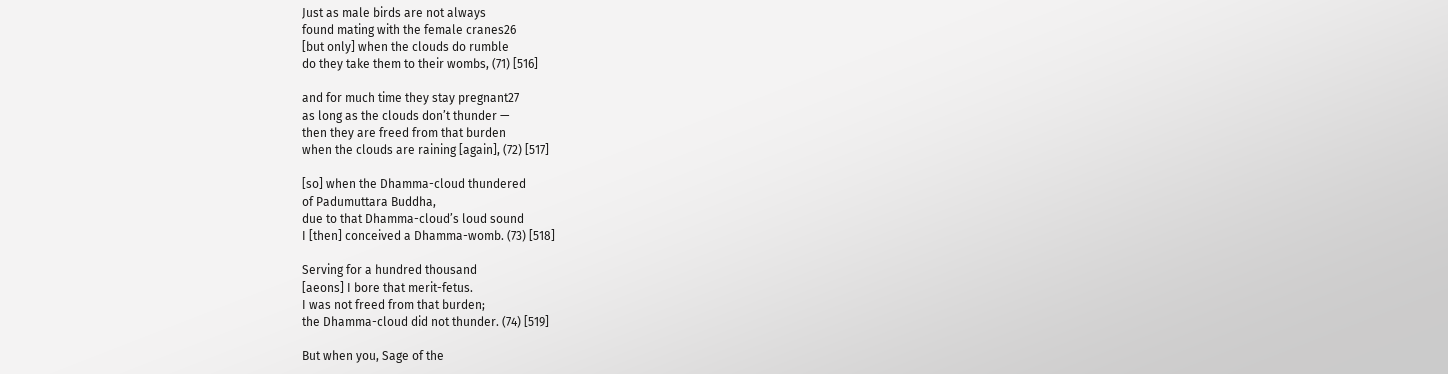Just as male birds are not always
found mating with the female cranes26
[but only] when the clouds do rumble
do they take them to their wombs, (71) [516]

and for much time they stay pregnant27
as long as the clouds don’t thunder —
then they are freed from that burden
when the clouds are raining [again], (72) [517]

[so] when the Dhamma-cloud thundered
of Padumuttara Buddha,
due to that Dhamma-cloud’s loud sound
I [then] conceived a Dhamma-womb. (73) [518]

Serving for a hundred thousand
[aeons] I bore that merit-fetus.
I was not freed from that burden;
the Dhamma-cloud did not thunder. (74) [519]

But when you, Sage of the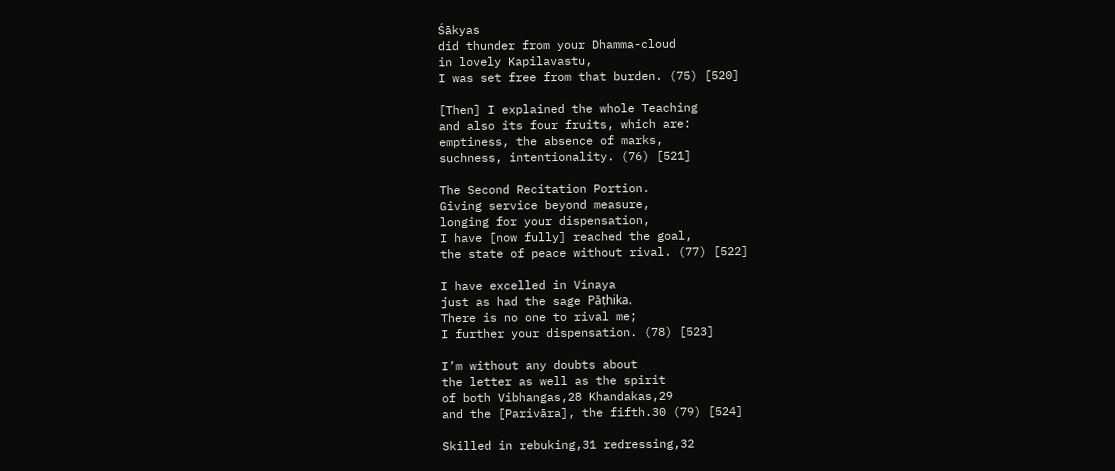Śākyas
did thunder from your Dhamma-cloud
in lovely Kapilavastu,
I was set free from that burden. (75) [520]

[Then] I explained the whole Teaching
and also its four fruits, which are:
emptiness, the absence of marks,
suchness, intentionality. (76) [521]

The Second Recitation Portion.
Giving service beyond measure,
longing for your dispensation,
I have [now fully] reached the goal,
the state of peace without rival. (77) [522]

I have excelled in Vinaya
just as had the sage Pāṭhika.
There is no one to rival me;
I further your dispensation. (78) [523]

I’m without any doubts about
the letter as well as the spirit
of both Vibhangas,28 Khandakas,29
and the [Parivāra], the fifth.30 (79) [524]

Skilled in rebuking,31 redressing,32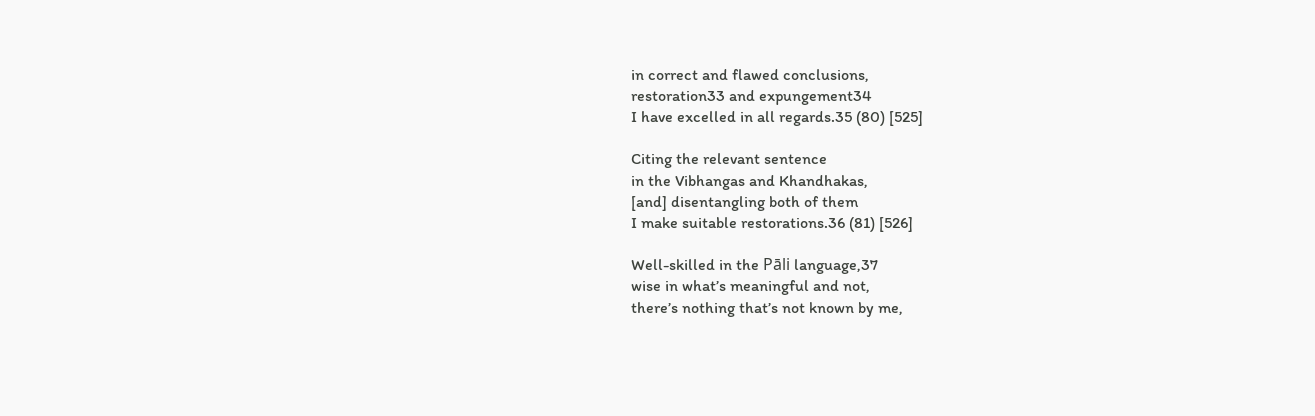in correct and flawed conclusions,
restoration33 and expungement34
I have excelled in all regards.35 (80) [525]

Citing the relevant sentence
in the Vibhangas and Khandhakas,
[and] disentangling both of them
I make suitable restorations.36 (81) [526]

Well-skilled in the Pāli language,37
wise in what’s meaningful and not,
there’s nothing that’s not known by me,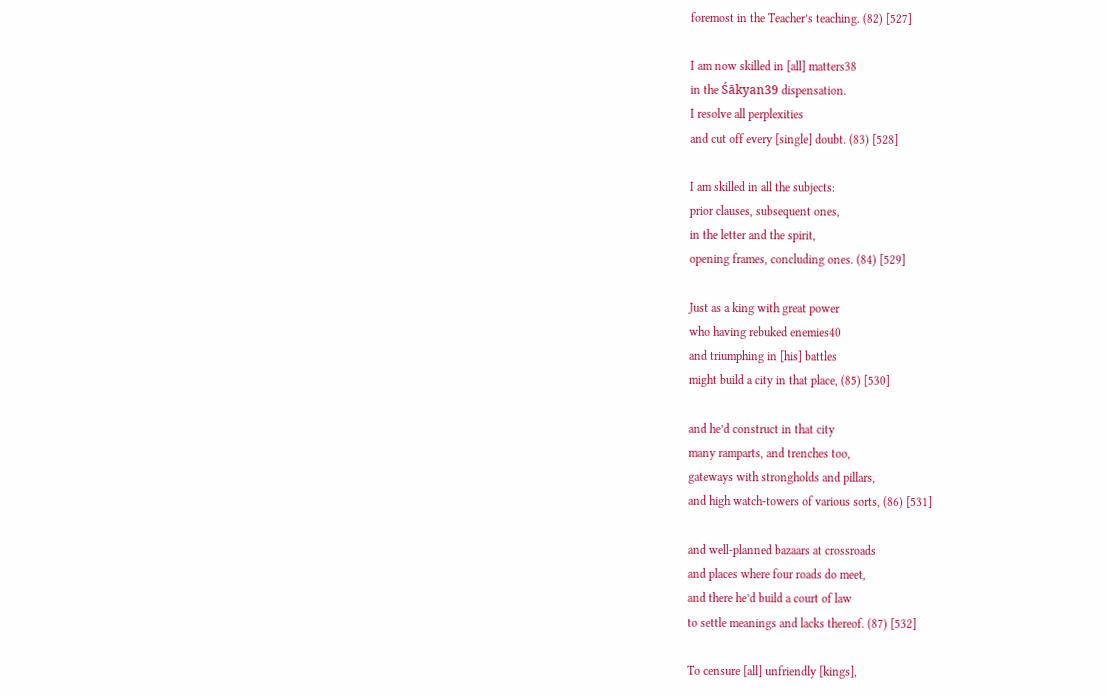foremost in the Teacher’s teaching. (82) [527]

I am now skilled in [all] matters38
in the Śākyan39 dispensation.
I resolve all perplexities
and cut off every [single] doubt. (83) [528]

I am skilled in all the subjects:
prior clauses, subsequent ones,
in the letter and the spirit,
opening frames, concluding ones. (84) [529]

Just as a king with great power
who having rebuked enemies40
and triumphing in [his] battles
might build a city in that place, (85) [530]

and he’d construct in that city
many ramparts, and trenches too,
gateways with strongholds and pillars,
and high watch-towers of various sorts, (86) [531]

and well-planned bazaars at crossroads
and places where four roads do meet,
and there he’d build a court of law
to settle meanings and lacks thereof. (87) [532]

To censure [all] unfriendly [kings],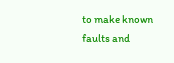to make known faults and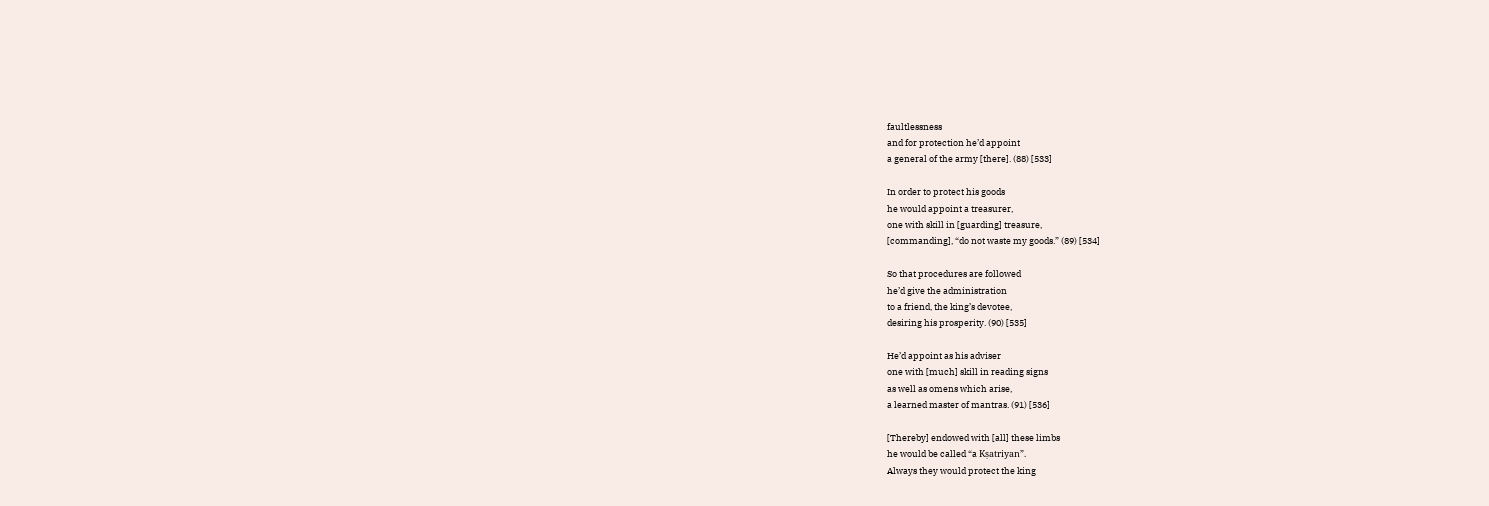faultlessness
and for protection he’d appoint
a general of the army [there]. (88) [533]

In order to protect his goods
he would appoint a treasurer,
one with skill in [guarding] treasure,
[commanding], “do not waste my goods.” (89) [534]

So that procedures are followed
he’d give the administration
to a friend, the king’s devotee,
desiring his prosperity. (90) [535]

He’d appoint as his adviser
one with [much] skill in reading signs
as well as omens which arise,
a learned master of mantras. (91) [536]

[Thereby] endowed with [all] these limbs
he would be called “a Kṣatriyan”.
Always they would protect the king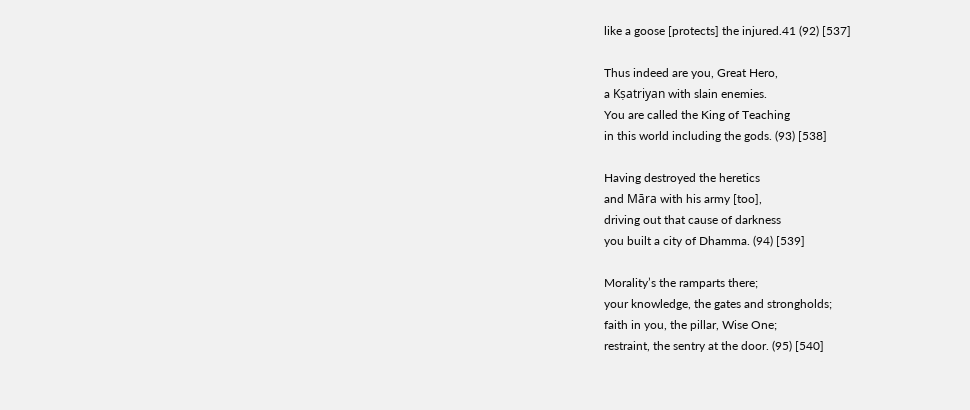like a goose [protects] the injured.41 (92) [537]

Thus indeed are you, Great Hero,
a Kṣatriyan with slain enemies.
You are called the King of Teaching
in this world including the gods. (93) [538]

Having destroyed the heretics
and Māra with his army [too],
driving out that cause of darkness
you built a city of Dhamma. (94) [539]

Morality’s the ramparts there;
your knowledge, the gates and strongholds;
faith in you, the pillar, Wise One;
restraint, the sentry at the door. (95) [540]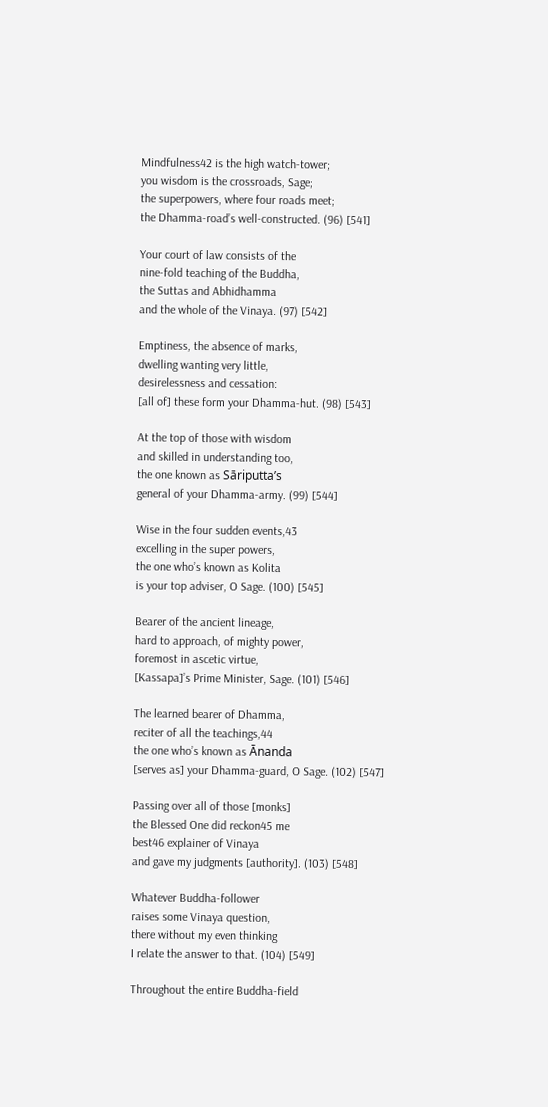Mindfulness42 is the high watch-tower;
you wisdom is the crossroads, Sage;
the superpowers, where four roads meet;
the Dhamma-road’s well-constructed. (96) [541]

Your court of law consists of the
nine-fold teaching of the Buddha,
the Suttas and Abhidhamma
and the whole of the Vinaya. (97) [542]

Emptiness, the absence of marks,
dwelling wanting very little,
desirelessness and cessation:
[all of] these form your Dhamma-hut. (98) [543]

At the top of those with wisdom
and skilled in understanding too,
the one known as Sāriputta’s
general of your Dhamma-army. (99) [544]

Wise in the four sudden events,43
excelling in the super powers,
the one who’s known as Kolita
is your top adviser, O Sage. (100) [545]

Bearer of the ancient lineage,
hard to approach, of mighty power,
foremost in ascetic virtue,
[Kassapa]’s Prime Minister, Sage. (101) [546]

The learned bearer of Dhamma,
reciter of all the teachings,44
the one who’s known as Ānanda
[serves as] your Dhamma-guard, O Sage. (102) [547]

Passing over all of those [monks]
the Blessed One did reckon45 me
best46 explainer of Vinaya
and gave my judgments [authority]. (103) [548]

Whatever Buddha-follower
raises some Vinaya question,
there without my even thinking
I relate the answer to that. (104) [549]

Throughout the entire Buddha-field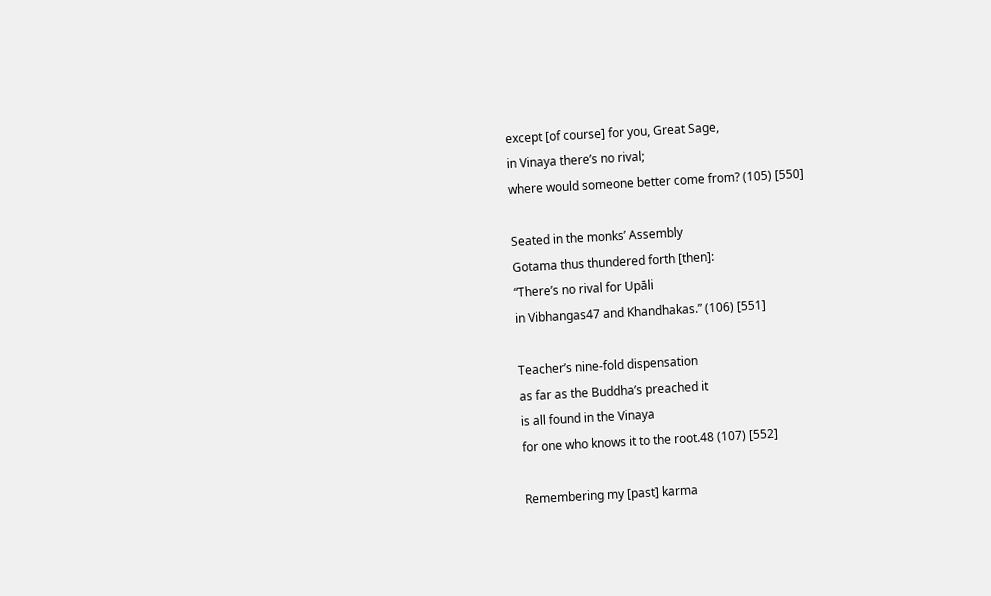except [of course] for you, Great Sage,
in Vinaya there’s no rival;
where would someone better come from? (105) [550]

Seated in the monks’ Assembly
Gotama thus thundered forth [then]:
“There’s no rival for Upāli
in Vibhangas47 and Khandhakas.” (106) [551]

Teacher’s nine-fold dispensation
as far as the Buddha’s preached it
is all found in the Vinaya
for one who knows it to the root.48 (107) [552]

Remembering my [past] karma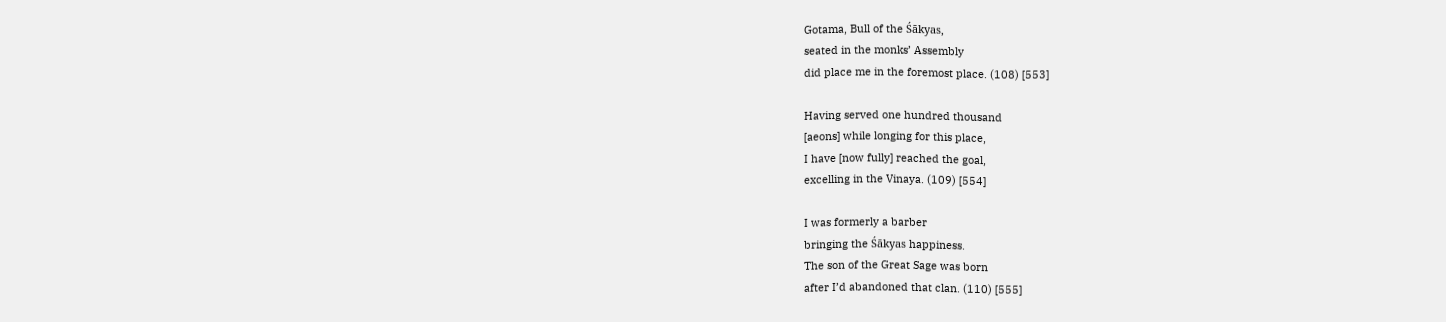Gotama, Bull of the Śākyas,
seated in the monks’ Assembly
did place me in the foremost place. (108) [553]

Having served one hundred thousand
[aeons] while longing for this place,
I have [now fully] reached the goal,
excelling in the Vinaya. (109) [554]

I was formerly a barber
bringing the Śākyas happiness.
The son of the Great Sage was born
after I’d abandoned that clan. (110) [555]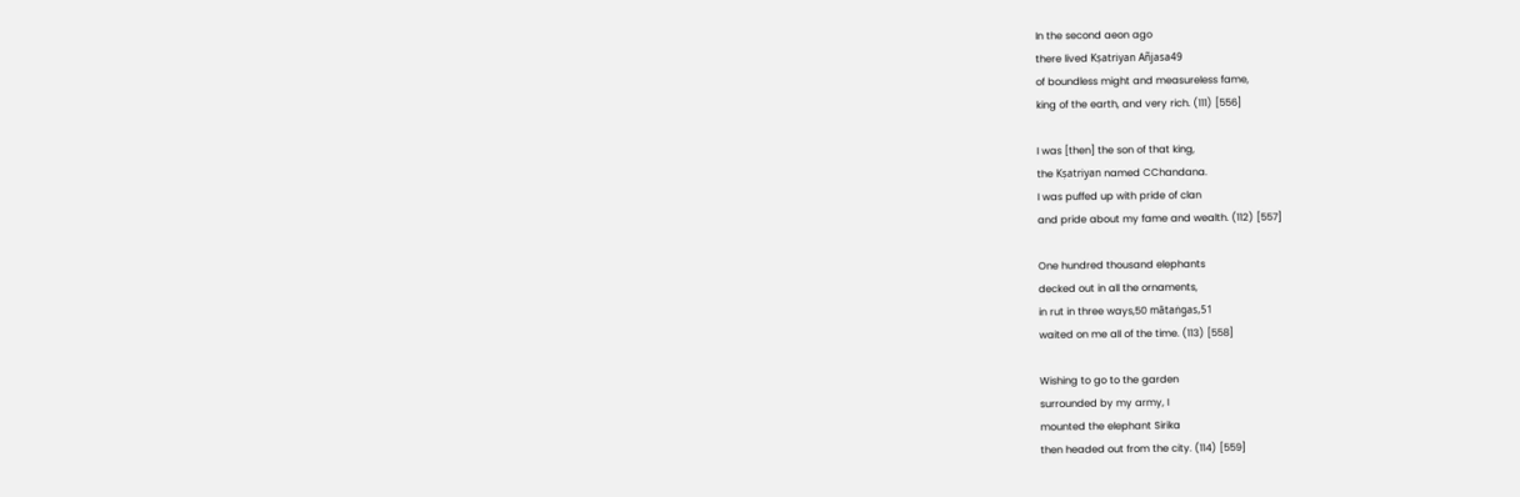In the second aeon ago
there lived Kṣatriyan Añjasa49
of boundless might and measureless fame,
king of the earth, and very rich. (111) [556]

I was [then] the son of that king,
the Kṣatriyan named CChandana.
I was puffed up with pride of clan
and pride about my fame and wealth. (112) [557]

One hundred thousand elephants
decked out in all the ornaments,
in rut in three ways,50 mātaṅgas,51
waited on me all of the time. (113) [558]

Wishing to go to the garden
surrounded by my army, I
mounted the elephant Sirika
then headed out from the city. (114) [559]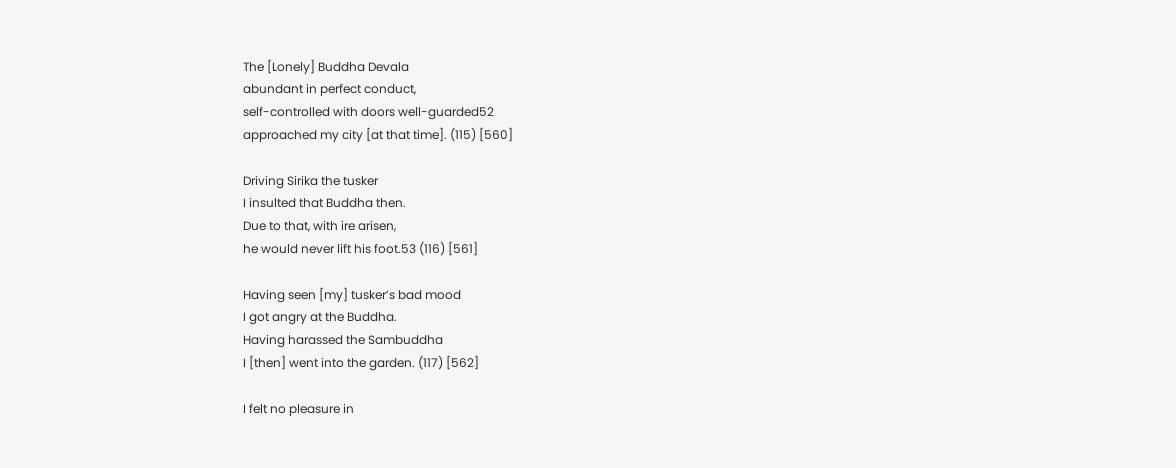The [Lonely] Buddha Devala
abundant in perfect conduct,
self-controlled with doors well-guarded52
approached my city [at that time]. (115) [560]

Driving Sirika the tusker
I insulted that Buddha then.
Due to that, with ire arisen,
he would never lift his foot.53 (116) [561]

Having seen [my] tusker’s bad mood
I got angry at the Buddha.
Having harassed the Sambuddha
I [then] went into the garden. (117) [562]

I felt no pleasure in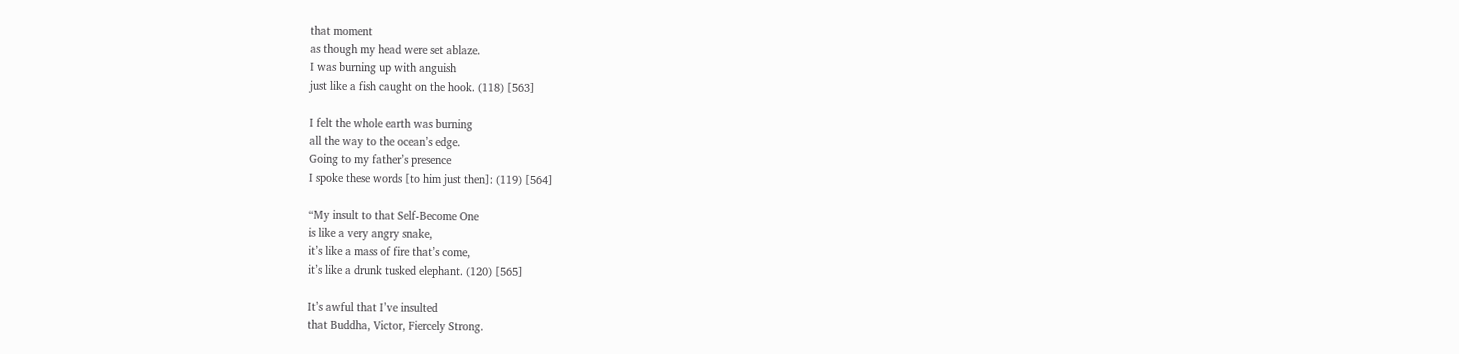that moment
as though my head were set ablaze.
I was burning up with anguish
just like a fish caught on the hook. (118) [563]

I felt the whole earth was burning
all the way to the ocean’s edge.
Going to my father’s presence
I spoke these words [to him just then]: (119) [564]

“My insult to that Self-Become One
is like a very angry snake,
it’s like a mass of fire that’s come,
it’s like a drunk tusked elephant. (120) [565]

It’s awful that I’ve insulted
that Buddha, Victor, Fiercely Strong.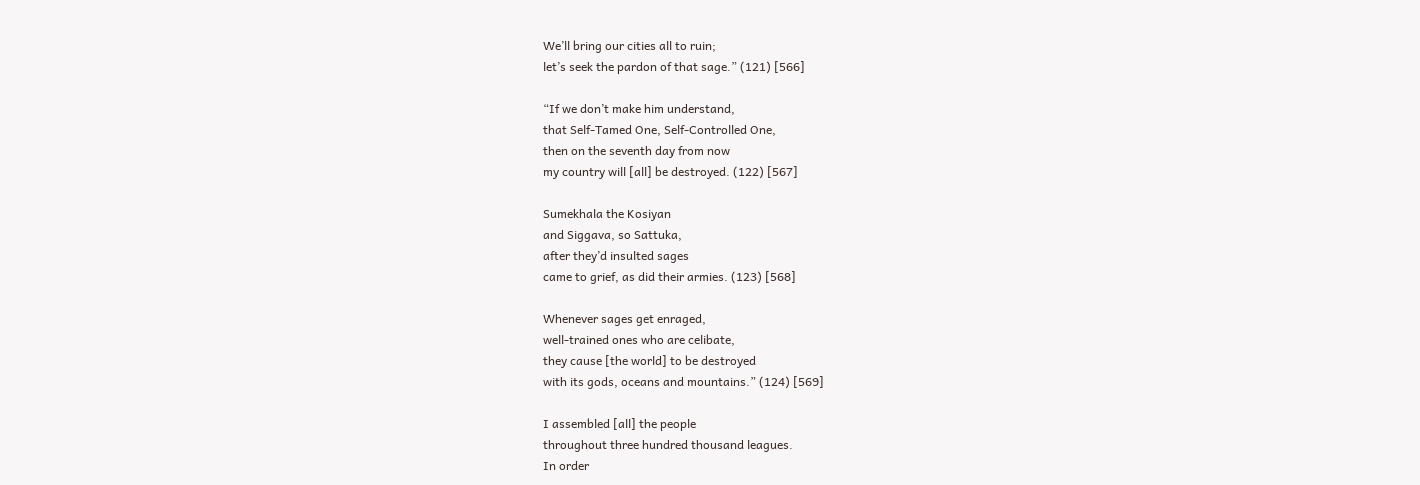We’ll bring our cities all to ruin;
let’s seek the pardon of that sage.” (121) [566]

“If we don’t make him understand,
that Self-Tamed One, Self-Controlled One,
then on the seventh day from now
my country will [all] be destroyed. (122) [567]

Sumekhala the Kosiyan
and Siggava, so Sattuka,
after they’d insulted sages
came to grief, as did their armies. (123) [568]

Whenever sages get enraged,
well-trained ones who are celibate,
they cause [the world] to be destroyed
with its gods, oceans and mountains.” (124) [569]

I assembled [all] the people
throughout three hundred thousand leagues.
In order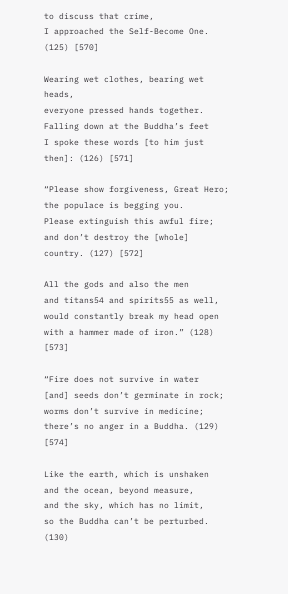to discuss that crime,
I approached the Self-Become One. (125) [570]

Wearing wet clothes, bearing wet heads,
everyone pressed hands together.
Falling down at the Buddha’s feet
I spoke these words [to him just then]: (126) [571]

“Please show forgiveness, Great Hero;
the populace is begging you.
Please extinguish this awful fire;
and don’t destroy the [whole] country. (127) [572]

All the gods and also the men
and titans54 and spirits55 as well,
would constantly break my head open
with a hammer made of iron.” (128) [573]

“Fire does not survive in water
[and] seeds don’t germinate in rock;
worms don’t survive in medicine;
there’s no anger in a Buddha. (129) [574]

Like the earth, which is unshaken
and the ocean, beyond measure,
and the sky, which has no limit,
so the Buddha can’t be perturbed. (130)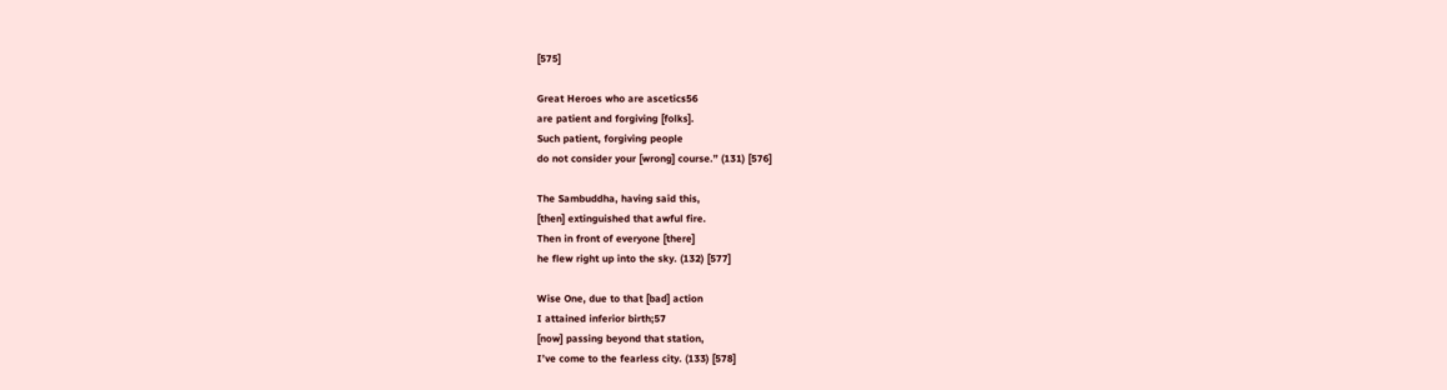[575]

Great Heroes who are ascetics56
are patient and forgiving [folks].
Such patient, forgiving people
do not consider your [wrong] course.” (131) [576]

The Sambuddha, having said this,
[then] extinguished that awful fire.
Then in front of everyone [there]
he flew right up into the sky. (132) [577]

Wise One, due to that [bad] action
I attained inferior birth;57
[now] passing beyond that station,
I’ve come to the fearless city. (133) [578]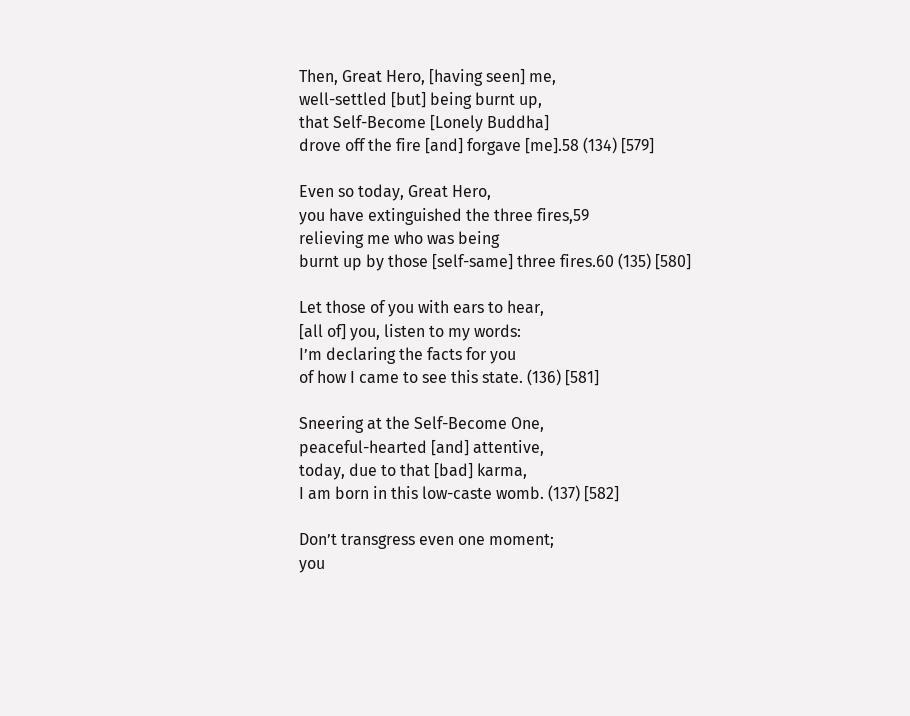Then, Great Hero, [having seen] me,
well-settled [but] being burnt up,
that Self-Become [Lonely Buddha]
drove off the fire [and] forgave [me].58 (134) [579]

Even so today, Great Hero,
you have extinguished the three fires,59
relieving me who was being
burnt up by those [self-same] three fires.60 (135) [580]

Let those of you with ears to hear,
[all of] you, listen to my words:
I’m declaring the facts for you
of how I came to see this state. (136) [581]

Sneering at the Self-Become One,
peaceful-hearted [and] attentive,
today, due to that [bad] karma,
I am born in this low-caste womb. (137) [582]

Don’t transgress even one moment;
you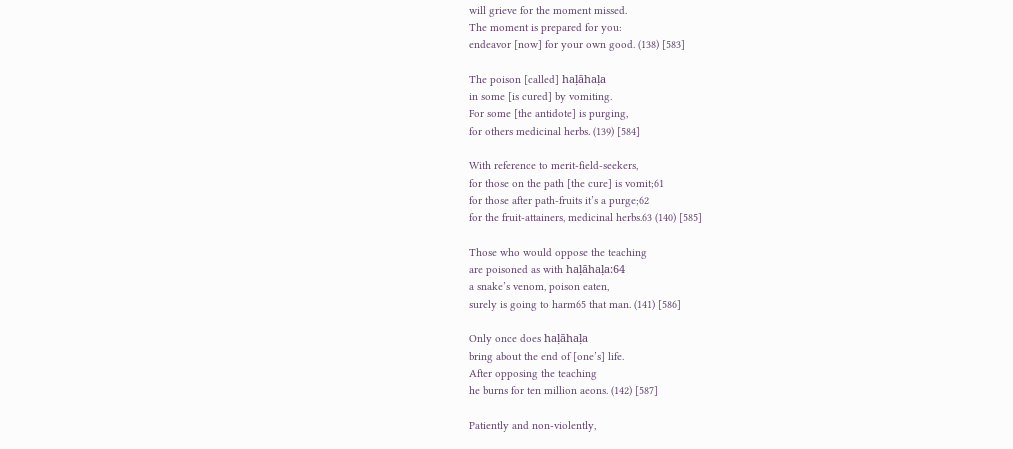will grieve for the moment missed.
The moment is prepared for you:
endeavor [now] for your own good. (138) [583]

The poison [called] haḷāhaḷa
in some [is cured] by vomiting.
For some [the antidote] is purging,
for others medicinal herbs. (139) [584]

With reference to merit-field-seekers,
for those on the path [the cure] is vomit;61
for those after path-fruits it’s a purge;62
for the fruit-attainers, medicinal herbs.63 (140) [585]

Those who would oppose the teaching
are poisoned as with haḷāhaḷa:64
a snake’s venom, poison eaten,
surely is going to harm65 that man. (141) [586]

Only once does haḷāhaḷa
bring about the end of [one’s] life.
After opposing the teaching
he burns for ten million aeons. (142) [587]

Patiently and non-violently,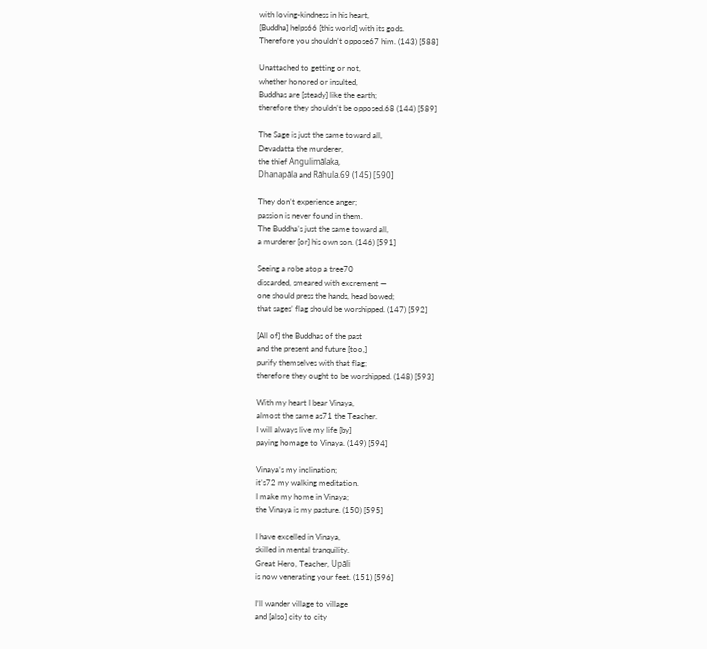with loving-kindness in his heart,
[Buddha] helps66 [this world] with its gods.
Therefore you shouldn’t oppose67 him. (143) [588]

Unattached to getting or not,
whether honored or insulted,
Buddhas are [steady] like the earth;
therefore they shouldn’t be opposed.68 (144) [589]

The Sage is just the same toward all,
Devadatta the murderer,
the thief Angulimālaka,
Dhanapāla and Rāhula.69 (145) [590]

They don’t experience anger;
passion is never found in them.
The Buddha’s just the same toward all,
a murderer [or] his own son. (146) [591]

Seeing a robe atop a tree70
discarded, smeared with excrement —
one should press the hands, head bowed;
that sages’ flag should be worshipped. (147) [592]

[All of] the Buddhas of the past
and the present and future [too,]
purify themselves with that flag;
therefore they ought to be worshipped. (148) [593]

With my heart I bear Vinaya,
almost the same as71 the Teacher.
I will always live my life [by]
paying homage to Vinaya. (149) [594]

Vinaya’s my inclination;
it’s72 my walking meditation.
I make my home in Vinaya;
the Vinaya is my pasture. (150) [595]

I have excelled in Vinaya,
skilled in mental tranquility.
Great Hero, Teacher, Upāli
is now venerating your feet. (151) [596]

I’ll wander village to village
and [also] city to city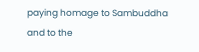paying homage to Sambuddha
and to the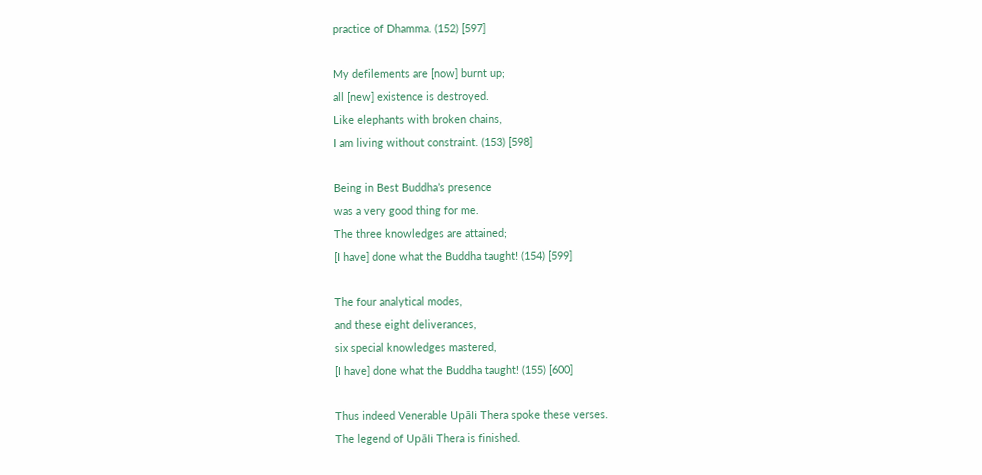practice of Dhamma. (152) [597]

My defilements are [now] burnt up;
all [new] existence is destroyed.
Like elephants with broken chains,
I am living without constraint. (153) [598]

Being in Best Buddha’s presence
was a very good thing for me.
The three knowledges are attained;
[I have] done what the Buddha taught! (154) [599]

The four analytical modes,
and these eight deliverances,
six special knowledges mastered,
[I have] done what the Buddha taught! (155) [600]

Thus indeed Venerable Upāli Thera spoke these verses.
The legend of Upāli Thera is finished.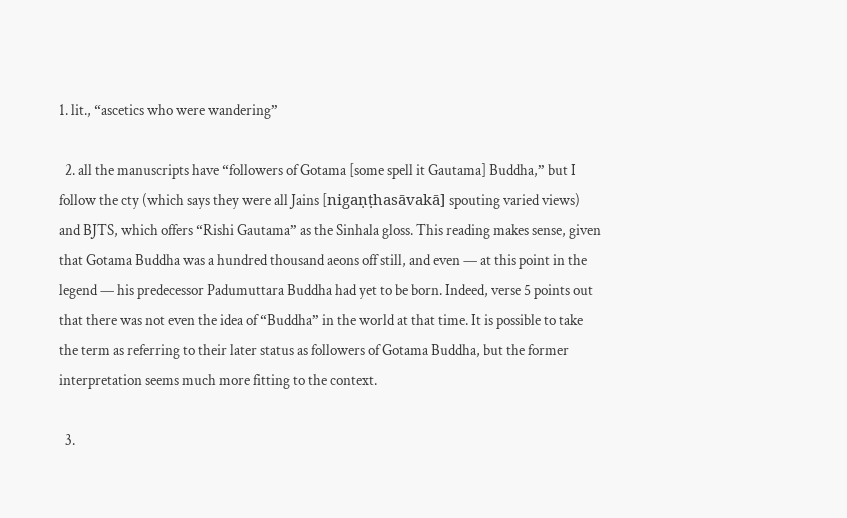1. lit., “ascetics who were wandering”

  2. all the manuscripts have “followers of Gotama [some spell it Gautama] Buddha,” but I follow the cty (which says they were all Jains [nigaṇṭhasāvakā] spouting varied views) and BJTS, which offers “Rishi Gautama” as the Sinhala gloss. This reading makes sense, given that Gotama Buddha was a hundred thousand aeons off still, and even — at this point in the legend — his predecessor Padumuttara Buddha had yet to be born. Indeed, verse 5 points out that there was not even the idea of “Buddha” in the world at that time. It is possible to take the term as referring to their later status as followers of Gotama Buddha, but the former interpretation seems much more fitting to the context.

  3.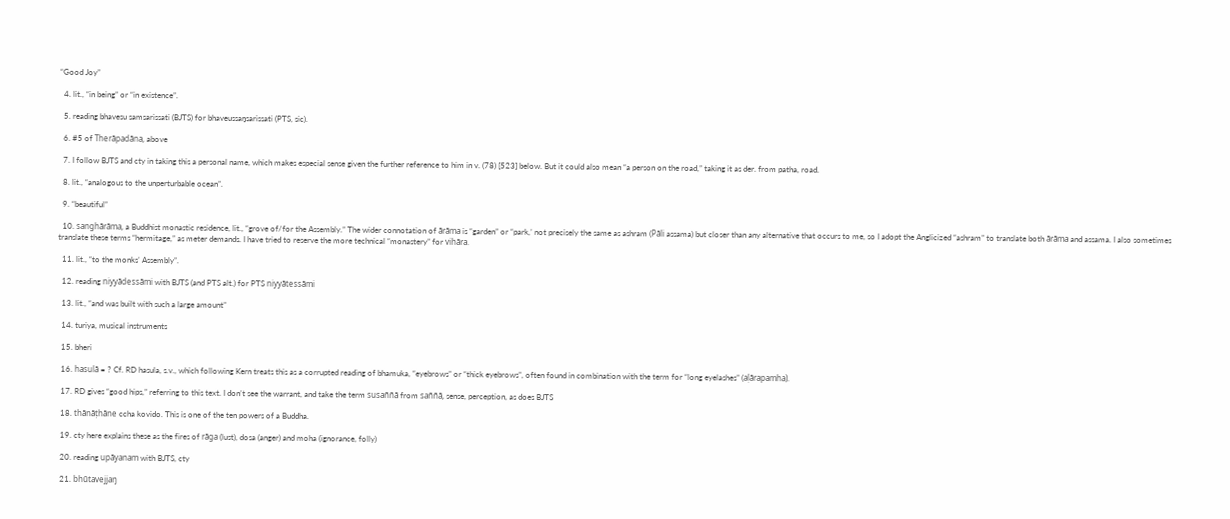“Good Joy”

  4. lit., “in being” or “in existence”.

  5. reading bhavesu samsarissati (BJTS) for bhaveussaŋsarissati (PTS, sic).

  6. #5 of Therāpadāna, above

  7. I follow BJTS and cty in taking this a personal name, which makes especial sense given the further reference to him in v. (78) [523] below. But it could also mean “a person on the road,” taking it as der. from patha, road.

  8. lit., “analogous to the unperturbable ocean”.

  9. “beautiful”

  10. sanghārāma, a Buddhist monastic residence, lit., “grove of/for the Assembly.” The wider connotation of ārāma is “garden” or “park,’ not precisely the same as ashram (Pāli assama) but closer than any alternative that occurs to me, so I adopt the Anglicized “ashram” to translate both ārāma and assama. I also sometimes translate these terms “hermitage,” as meter demands. I have tried to reserve the more technical “monastery” for vihāra.

  11. lit., “to the monks’ Assembly”.

  12. reading niyyādessāmi with BJTS (and PTS alt.) for PTS niyyātessāmi

  13. lit., “and was built with such a large amount”

  14. turiya, musical instruments

  15. bheri

  16. hasulā = ? Cf. RD hasula, s.v., which following Kern treats this as a corrupted reading of bhamuka, “eyebrows” or “thick eyebrows”, often found in combination with the term for “long eyelashes” (aḷārapamha).

  17. RD gives “good hips,” referring to this text. I don’t see the warrant, and take the term susaññā from saññā, sense, perception, as does BJTS

  18. thānāṭhāne ccha kovido. This is one of the ten powers of a Buddha.

  19. cty here explains these as the fires of rāga (lust), dosa (anger) and moha (ignorance, folly)

  20. reading upāyanam with BJTS, cty

  21. bhūtavejjaŋ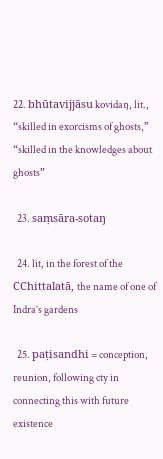22. bhūtavijjāsu kovidaŋ, lit., “skilled in exorcisms of ghosts,” “skilled in the knowledges about ghosts”

  23. saṃsāra-sotaŋ

  24. lit, in the forest of the CChittalatā, the name of one of Indra’s gardens

  25. paṭisandhi = conception, reunion, following cty in connecting this with future existence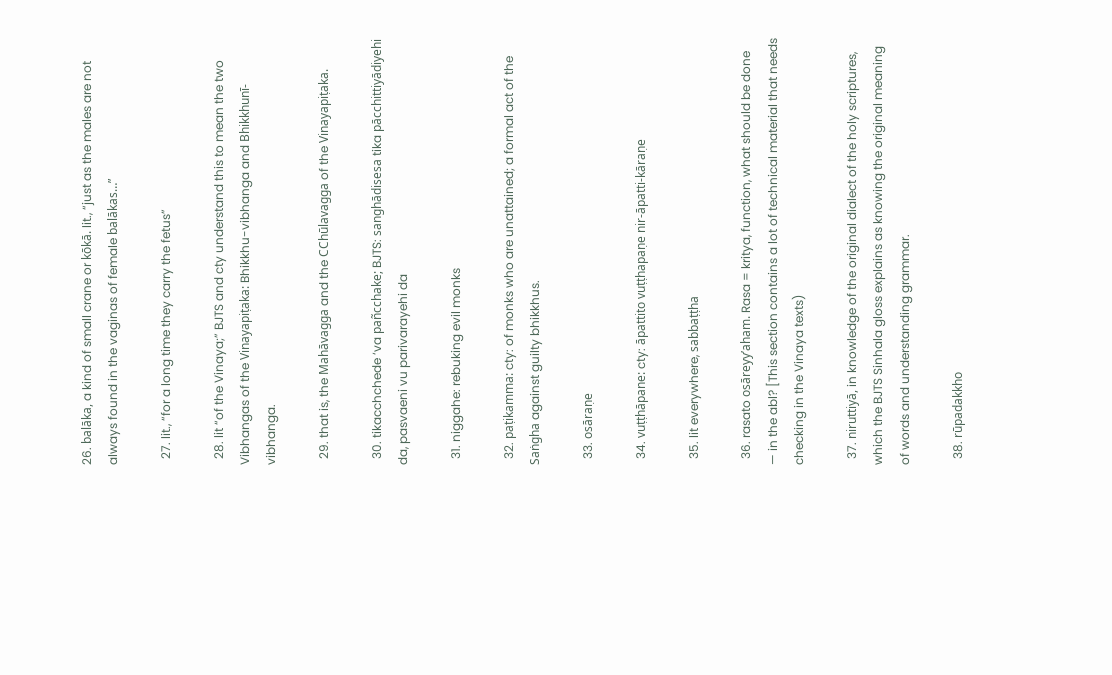26. balāka, a kind of small crane or kōkā. lit., “just as the males are not always found in the vaginas of female balākas…”

  27. lit., “for a long time they carry the fetus”

  28. lit “of the Vinaya;” BJTS and cty understand this to mean the two Vibhangas of the Vinayapiṭaka: Bhikkhu-vibhanga and Bhikkhunī-vibhanga.

  29. that is, the Mahāvagga and the CChūlavagga of the Vinayapiṭaka.

  30. tikacchchede ‘va pañcchake; BJTS: sanghādisesa tika pācchittiyādiyehi da, pasvaeni vu parivarayehi da

  31. niggahe: rebuking evil monks

  32. paṭikamma: cty: of monks who are unattained; a formal act of the Saṅgha against guilty bhikkhus.

  33. osāraṇe

  34. vuṭṭhāpane: cty: āpattito vuṭṭhapaṇe nir-āpatti-kāraṇe

  35. lit everywhere, sabbaṭṭha

  36. rasato osāreyy’aham. Rasa = kritya, function, what should be done — in the abl? [This section contains a lot of technical material that needs checking in the Vinaya texts)

  37. niruttiyā, in knowledge of the original dialect of the holy scriptures, which the BJTS Sinhala gloss explains as knowing the original meaning of words and understanding grammar.

  38. rūpadakkho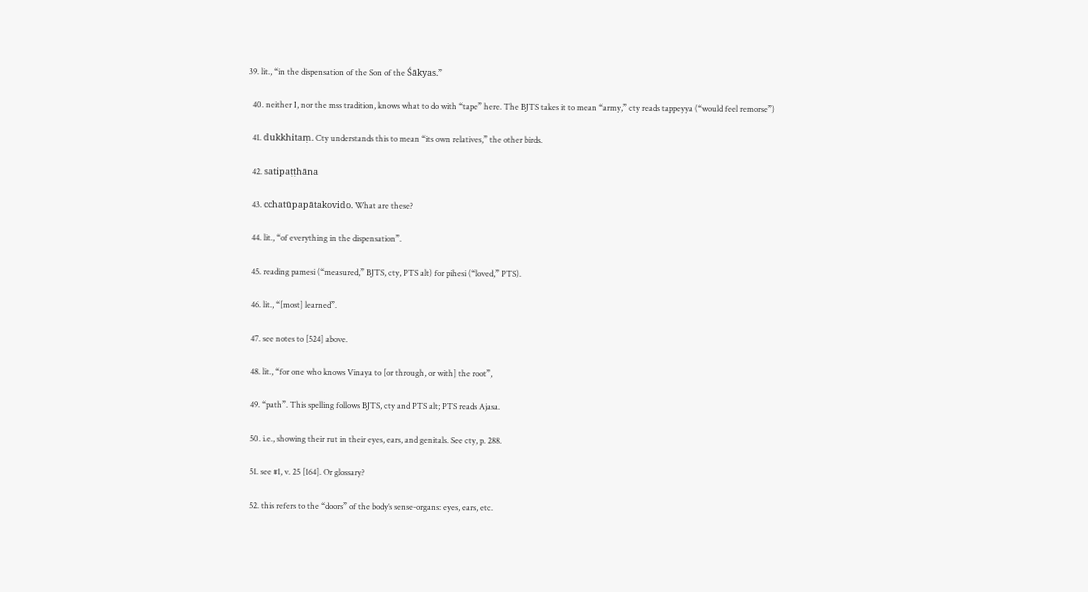39. lit., “in the dispensation of the Son of the Śākyas.”

  40. neither I, nor the mss tradition, knows what to do with “tape” here. The BJTS takes it to mean “army,” cty reads tappeyya (“would feel remorse”)

  41. dukkhitaṃ. Cty understands this to mean “its own relatives,” the other birds.

  42. satipaṭṭhāna

  43. cchatūpapātakovido. What are these?

  44. lit., “of everything in the dispensation”.

  45. reading pamesi (“measured,” BJTS, cty, PTS alt) for pihesi (“loved,” PTS).

  46. lit., “[most] learned”.

  47. see notes to [524] above.

  48. lit., “for one who knows Vinaya to [or through, or with] the root”,

  49. “path”. This spelling follows BJTS, cty and PTS alt; PTS reads Ajasa.

  50. i.e., showing their rut in their eyes, ears, and genitals. See cty, p. 288.

  51. see #1, v. 25 [164]. Or glossary?

  52. this refers to the “doors” of the body’s sense-organs: eyes, ears, etc.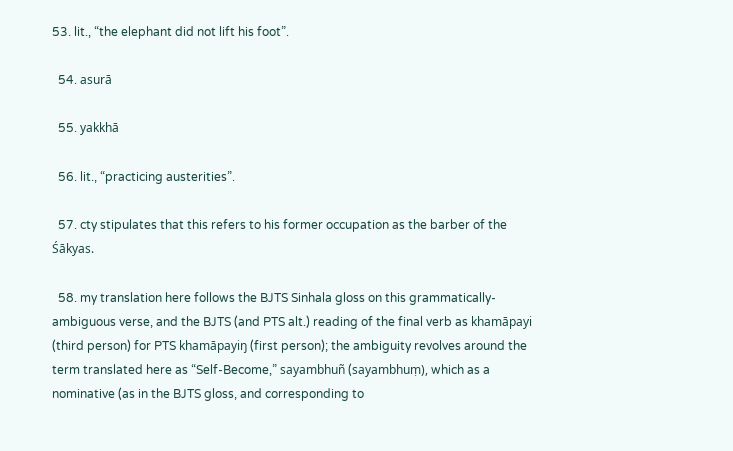53. lit., “the elephant did not lift his foot”.

  54. asurā

  55. yakkhā

  56. lit., “practicing austerities”.

  57. cty stipulates that this refers to his former occupation as the barber of the Śākyas.

  58. my translation here follows the BJTS Sinhala gloss on this grammatically-ambiguous verse, and the BJTS (and PTS alt.) reading of the final verb as khamāpayi (third person) for PTS khamāpayiŋ (first person); the ambiguity revolves around the term translated here as “Self-Become,” sayambhuñ (sayambhuṃ), which as a nominative (as in the BJTS gloss, and corresponding to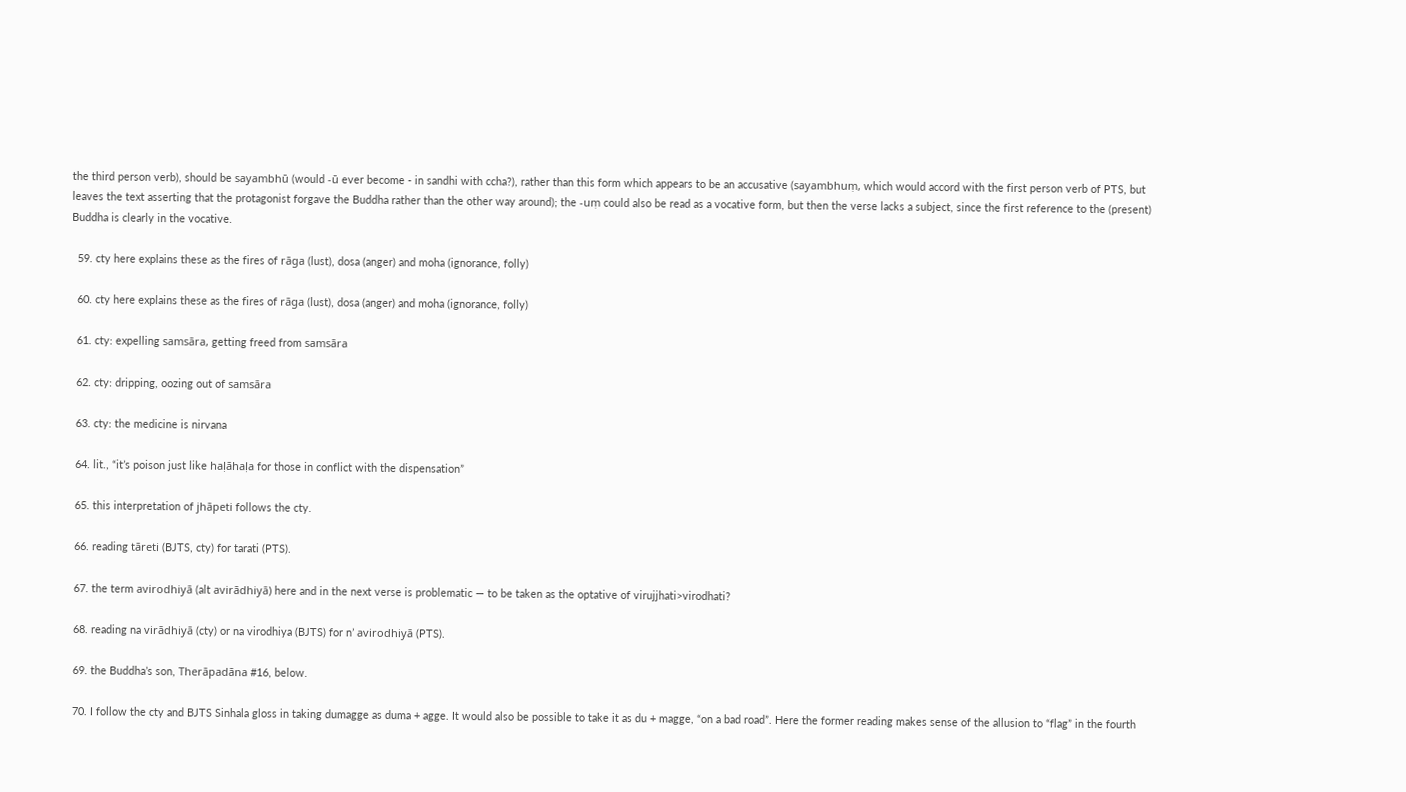the third person verb), should be sayambhū (would -ū ever become - in sandhi with ccha?), rather than this form which appears to be an accusative (sayambhuṃ, which would accord with the first person verb of PTS, but leaves the text asserting that the protagonist forgave the Buddha rather than the other way around); the -uṃ could also be read as a vocative form, but then the verse lacks a subject, since the first reference to the (present) Buddha is clearly in the vocative.

  59. cty here explains these as the fires of rāga (lust), dosa (anger) and moha (ignorance, folly)

  60. cty here explains these as the fires of rāga (lust), dosa (anger) and moha (ignorance, folly)

  61. cty: expelling samsāra, getting freed from samsāra

  62. cty: dripping, oozing out of samsāra

  63. cty: the medicine is nirvana

  64. lit., “it’s poison just like haḷāhaḷa for those in conflict with the dispensation”

  65. this interpretation of jhāpeti follows the cty.

  66. reading tāreti (BJTS, cty) for tarati (PTS).

  67. the term avirodhiyā (alt avirādhiyā) here and in the next verse is problematic — to be taken as the optative of virujjhati>virodhati?

  68. reading na virādhiyā (cty) or na virodhiya (BJTS) for n’ avirodhiyā (PTS).

  69. the Buddha’s son, Therāpadāna #16, below.

  70. I follow the cty and BJTS Sinhala gloss in taking dumagge as duma + agge. It would also be possible to take it as du + magge, “on a bad road”. Here the former reading makes sense of the allusion to “flag” in the fourth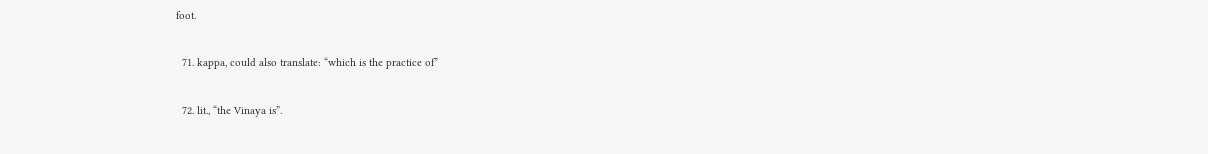foot.

  71. kappa, could also translate: “which is the practice of”

  72. lit., “the Vinaya is”.